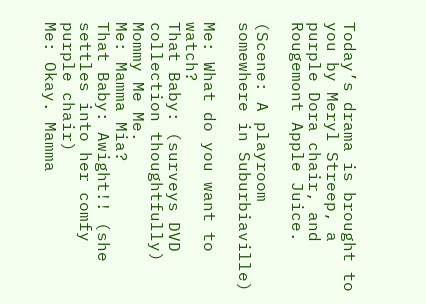Today’s drama is brought to you by Meryl Streep, a purple Dora chair, and Rougemont Apple Juice.

(Scene: A playroom somewhere in Suburbiaville)

Me: What do you want to watch?
That Baby: (surveys DVD collection thoughtfully) Mommy Me Me.
Me: Mamma Mia?
That Baby: Awight!! (she settles into her comfy purple chair)
Me: Okay. Mamma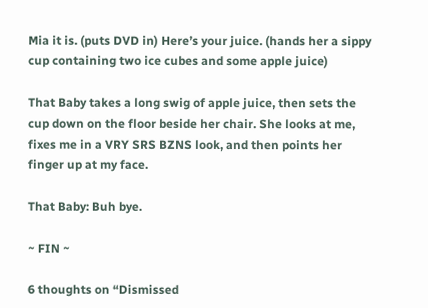Mia it is. (puts DVD in) Here’s your juice. (hands her a sippy cup containing two ice cubes and some apple juice)

That Baby takes a long swig of apple juice, then sets the cup down on the floor beside her chair. She looks at me, fixes me in a VRY SRS BZNS look, and then points her finger up at my face.

That Baby: Buh bye.

~ FIN ~

6 thoughts on “Dismissed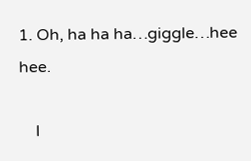1. Oh, ha ha ha…giggle…hee hee.

    I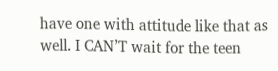have one with attitude like that as well. I CAN’T wait for the teen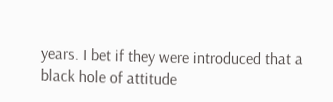years. I bet if they were introduced that a black hole of attitude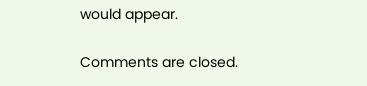would appear.

Comments are closed.